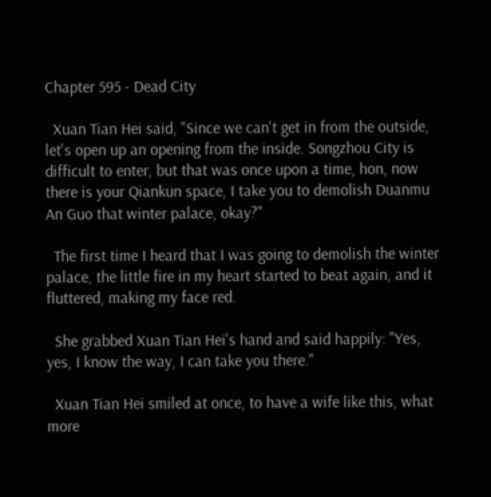Chapter 595 - Dead City

  Xuan Tian Hei said, "Since we can't get in from the outside, let's open up an opening from the inside. Songzhou City is difficult to enter, but that was once upon a time, hon, now there is your Qiankun space, I take you to demolish Duanmu An Guo that winter palace, okay?"

  The first time I heard that I was going to demolish the winter palace, the little fire in my heart started to beat again, and it fluttered, making my face red.

  She grabbed Xuan Tian Hei's hand and said happily: "Yes, yes, I know the way, I can take you there."

  Xuan Tian Hei smiled at once, to have a wife like this, what more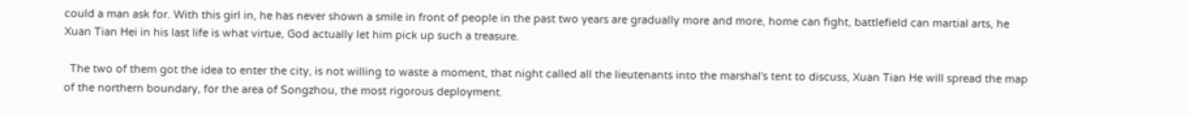could a man ask for. With this girl in, he has never shown a smile in front of people in the past two years are gradually more and more, home can fight, battlefield can martial arts, he Xuan Tian Hei in his last life is what virtue, God actually let him pick up such a treasure.

  The two of them got the idea to enter the city, is not willing to waste a moment, that night called all the lieutenants into the marshal's tent to discuss, Xuan Tian He will spread the map of the northern boundary, for the area of Songzhou, the most rigorous deployment.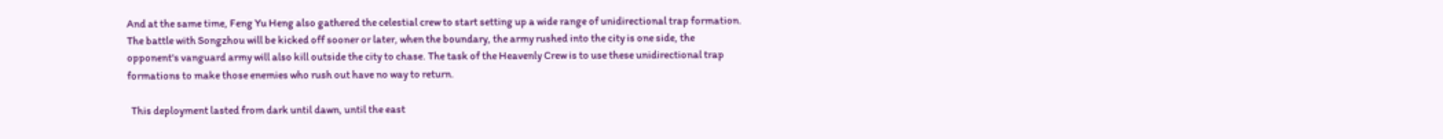And at the same time, Feng Yu Heng also gathered the celestial crew to start setting up a wide range of unidirectional trap formation. The battle with Songzhou will be kicked off sooner or later, when the boundary, the army rushed into the city is one side, the opponent's vanguard army will also kill outside the city to chase. The task of the Heavenly Crew is to use these unidirectional trap formations to make those enemies who rush out have no way to return.

  This deployment lasted from dark until dawn, until the east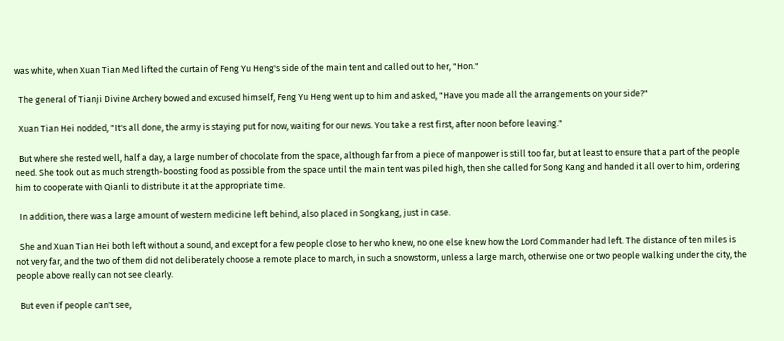was white, when Xuan Tian Med lifted the curtain of Feng Yu Heng's side of the main tent and called out to her, "Hon."

  The general of Tianji Divine Archery bowed and excused himself, Feng Yu Heng went up to him and asked, "Have you made all the arrangements on your side?"

  Xuan Tian Hei nodded, "It's all done, the army is staying put for now, waiting for our news. You take a rest first, after noon before leaving."

  But where she rested well, half a day, a large number of chocolate from the space, although far from a piece of manpower is still too far, but at least to ensure that a part of the people need. She took out as much strength-boosting food as possible from the space until the main tent was piled high, then she called for Song Kang and handed it all over to him, ordering him to cooperate with Qianli to distribute it at the appropriate time.

  In addition, there was a large amount of western medicine left behind, also placed in Songkang, just in case.

  She and Xuan Tian Hei both left without a sound, and except for a few people close to her who knew, no one else knew how the Lord Commander had left. The distance of ten miles is not very far, and the two of them did not deliberately choose a remote place to march, in such a snowstorm, unless a large march, otherwise one or two people walking under the city, the people above really can not see clearly.

  But even if people can't see,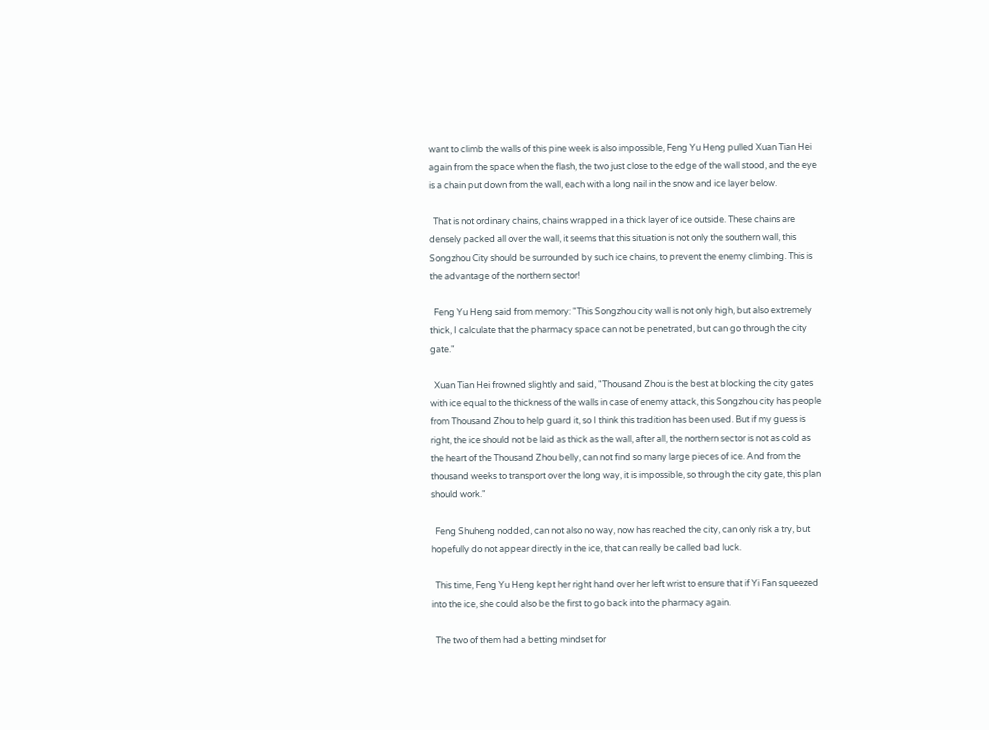want to climb the walls of this pine week is also impossible, Feng Yu Heng pulled Xuan Tian Hei again from the space when the flash, the two just close to the edge of the wall stood, and the eye is a chain put down from the wall, each with a long nail in the snow and ice layer below.

  That is not ordinary chains, chains wrapped in a thick layer of ice outside. These chains are densely packed all over the wall, it seems that this situation is not only the southern wall, this Songzhou City should be surrounded by such ice chains, to prevent the enemy climbing. This is the advantage of the northern sector!

  Feng Yu Heng said from memory: "This Songzhou city wall is not only high, but also extremely thick, I calculate that the pharmacy space can not be penetrated, but can go through the city gate."

  Xuan Tian Hei frowned slightly and said, "Thousand Zhou is the best at blocking the city gates with ice equal to the thickness of the walls in case of enemy attack, this Songzhou city has people from Thousand Zhou to help guard it, so I think this tradition has been used. But if my guess is right, the ice should not be laid as thick as the wall, after all, the northern sector is not as cold as the heart of the Thousand Zhou belly, can not find so many large pieces of ice. And from the thousand weeks to transport over the long way, it is impossible, so through the city gate, this plan should work."

  Feng Shuheng nodded, can not also no way, now has reached the city, can only risk a try, but hopefully do not appear directly in the ice, that can really be called bad luck.

  This time, Feng Yu Heng kept her right hand over her left wrist to ensure that if Yi Fan squeezed into the ice, she could also be the first to go back into the pharmacy again.

  The two of them had a betting mindset for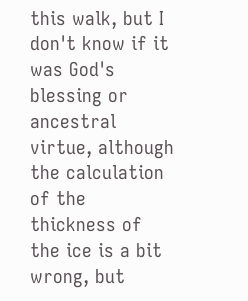this walk, but I don't know if it was God's blessing or ancestral virtue, although the calculation of the thickness of the ice is a bit wrong, but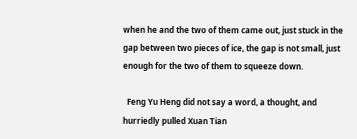when he and the two of them came out, just stuck in the gap between two pieces of ice, the gap is not small, just enough for the two of them to squeeze down.

  Feng Yu Heng did not say a word, a thought, and hurriedly pulled Xuan Tian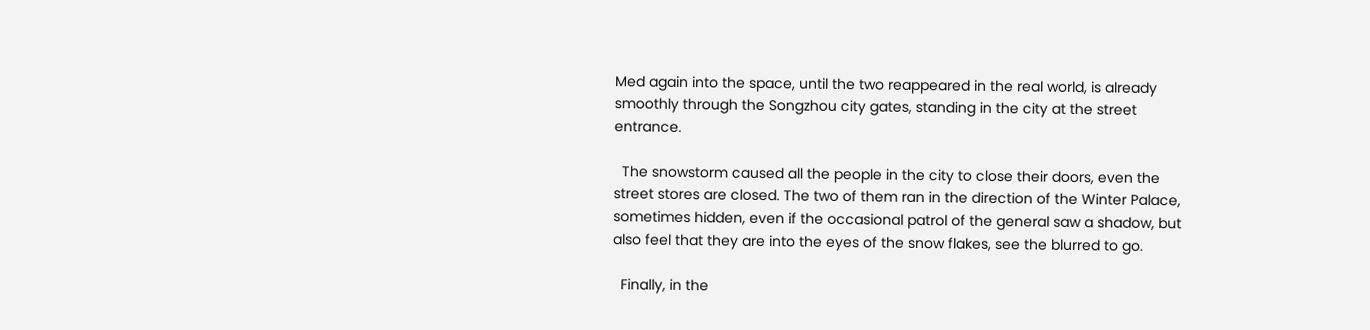Med again into the space, until the two reappeared in the real world, is already smoothly through the Songzhou city gates, standing in the city at the street entrance.

  The snowstorm caused all the people in the city to close their doors, even the street stores are closed. The two of them ran in the direction of the Winter Palace, sometimes hidden, even if the occasional patrol of the general saw a shadow, but also feel that they are into the eyes of the snow flakes, see the blurred to go.

  Finally, in the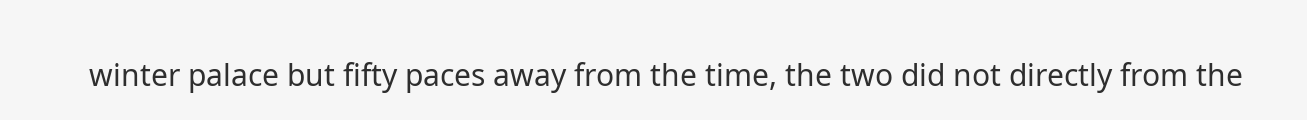winter palace but fifty paces away from the time, the two did not directly from the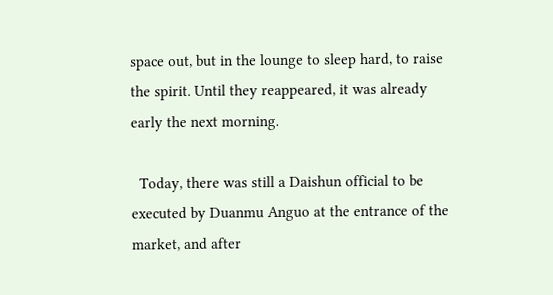space out, but in the lounge to sleep hard, to raise the spirit. Until they reappeared, it was already early the next morning.

  Today, there was still a Daishun official to be executed by Duanmu Anguo at the entrance of the market, and after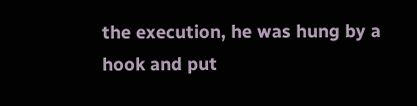the execution, he was hung by a hook and put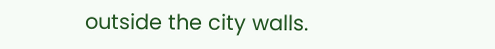outside the city walls.